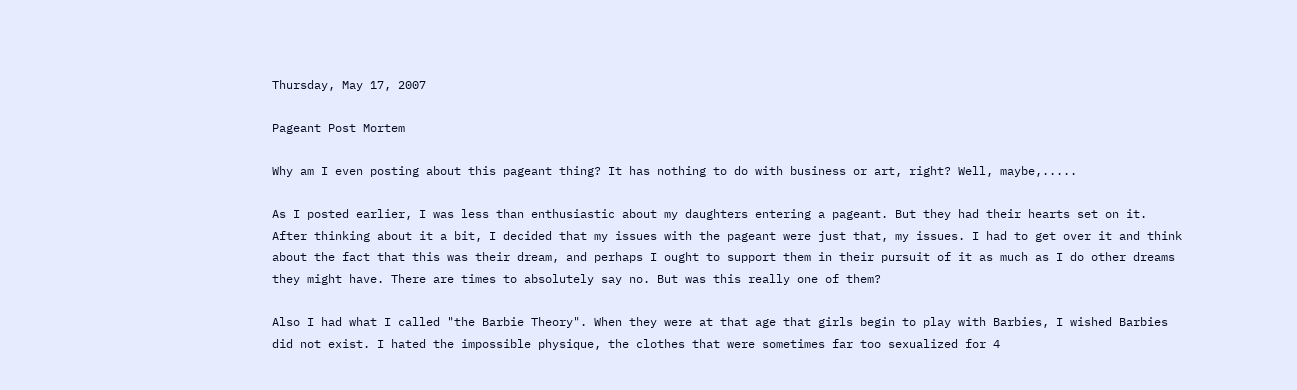Thursday, May 17, 2007

Pageant Post Mortem

Why am I even posting about this pageant thing? It has nothing to do with business or art, right? Well, maybe,.....

As I posted earlier, I was less than enthusiastic about my daughters entering a pageant. But they had their hearts set on it. After thinking about it a bit, I decided that my issues with the pageant were just that, my issues. I had to get over it and think about the fact that this was their dream, and perhaps I ought to support them in their pursuit of it as much as I do other dreams they might have. There are times to absolutely say no. But was this really one of them?

Also I had what I called "the Barbie Theory". When they were at that age that girls begin to play with Barbies, I wished Barbies did not exist. I hated the impossible physique, the clothes that were sometimes far too sexualized for 4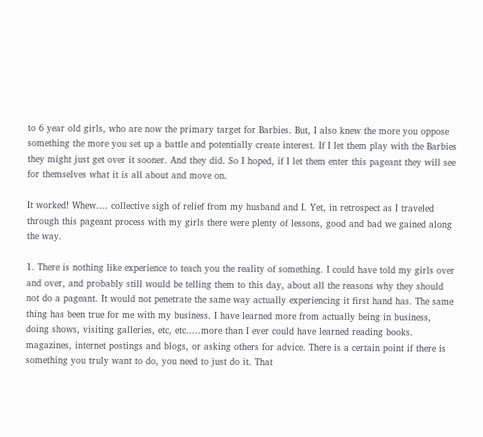to 6 year old girls, who are now the primary target for Barbies. But, I also knew the more you oppose something the more you set up a battle and potentially create interest. If I let them play with the Barbies they might just get over it sooner. And they did. So I hoped, if I let them enter this pageant they will see for themselves what it is all about and move on.

It worked! Whew.... collective sigh of relief from my husband and I. Yet, in retrospect as I traveled through this pageant process with my girls there were plenty of lessons, good and bad we gained along the way.

1. There is nothing like experience to teach you the reality of something. I could have told my girls over and over, and probably still would be telling them to this day, about all the reasons why they should not do a pageant. It would not penetrate the same way actually experiencing it first hand has. The same thing has been true for me with my business. I have learned more from actually being in business, doing shows, visiting galleries, etc, etc.....more than I ever could have learned reading books. magazines, internet postings and blogs, or asking others for advice. There is a certain point if there is something you truly want to do, you need to just do it. That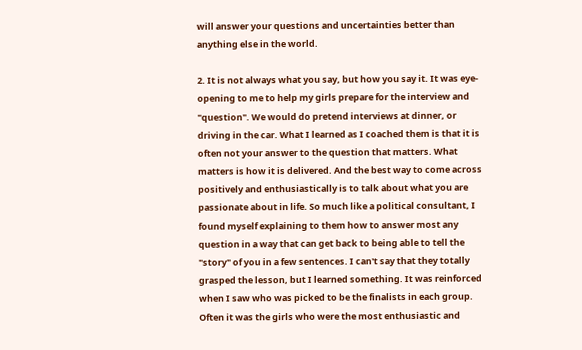will answer your questions and uncertainties better than anything else in the world.

2. It is not always what you say, but how you say it. It was eye-opening to me to help my girls prepare for the interview and "question". We would do pretend interviews at dinner, or driving in the car. What I learned as I coached them is that it is often not your answer to the question that matters. What matters is how it is delivered. And the best way to come across positively and enthusiastically is to talk about what you are passionate about in life. So much like a political consultant, I found myself explaining to them how to answer most any question in a way that can get back to being able to tell the "story" of you in a few sentences. I can't say that they totally grasped the lesson, but I learned something. It was reinforced when I saw who was picked to be the finalists in each group. Often it was the girls who were the most enthusiastic and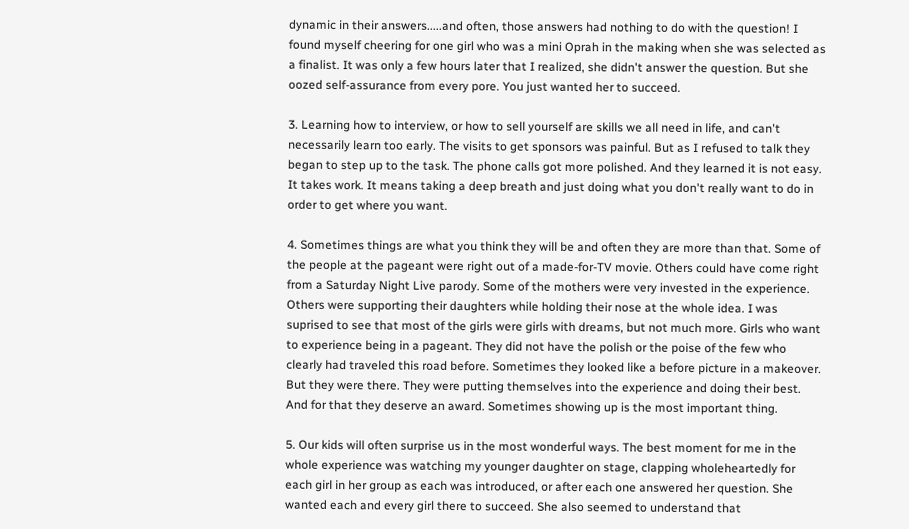dynamic in their answers.....and often, those answers had nothing to do with the question! I found myself cheering for one girl who was a mini Oprah in the making when she was selected as a finalist. It was only a few hours later that I realized, she didn't answer the question. But she oozed self-assurance from every pore. You just wanted her to succeed.

3. Learning how to interview, or how to sell yourself are skills we all need in life, and can't necessarily learn too early. The visits to get sponsors was painful. But as I refused to talk they began to step up to the task. The phone calls got more polished. And they learned it is not easy. It takes work. It means taking a deep breath and just doing what you don't really want to do in order to get where you want.

4. Sometimes things are what you think they will be and often they are more than that. Some of the people at the pageant were right out of a made-for-TV movie. Others could have come right from a Saturday Night Live parody. Some of the mothers were very invested in the experience. Others were supporting their daughters while holding their nose at the whole idea. I was suprised to see that most of the girls were girls with dreams, but not much more. Girls who want to experience being in a pageant. They did not have the polish or the poise of the few who clearly had traveled this road before. Sometimes they looked like a before picture in a makeover. But they were there. They were putting themselves into the experience and doing their best. And for that they deserve an award. Sometimes showing up is the most important thing.

5. Our kids will often surprise us in the most wonderful ways. The best moment for me in the whole experience was watching my younger daughter on stage, clapping wholeheartedly for each girl in her group as each was introduced, or after each one answered her question. She wanted each and every girl there to succeed. She also seemed to understand that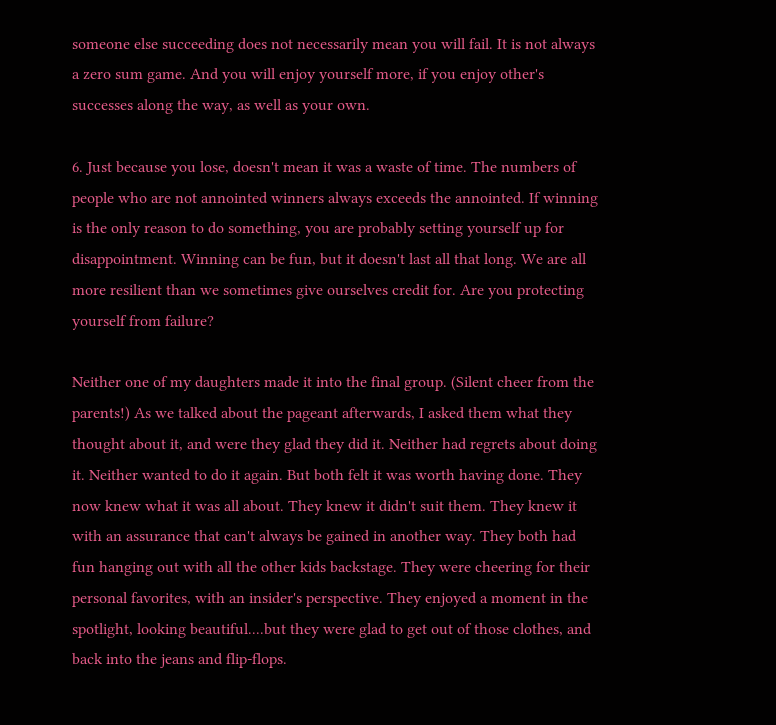someone else succeeding does not necessarily mean you will fail. It is not always a zero sum game. And you will enjoy yourself more, if you enjoy other's successes along the way, as well as your own.

6. Just because you lose, doesn't mean it was a waste of time. The numbers of people who are not annointed winners always exceeds the annointed. If winning is the only reason to do something, you are probably setting yourself up for disappointment. Winning can be fun, but it doesn't last all that long. We are all more resilient than we sometimes give ourselves credit for. Are you protecting yourself from failure?

Neither one of my daughters made it into the final group. (Silent cheer from the parents!) As we talked about the pageant afterwards, I asked them what they thought about it, and were they glad they did it. Neither had regrets about doing it. Neither wanted to do it again. But both felt it was worth having done. They now knew what it was all about. They knew it didn't suit them. They knew it with an assurance that can't always be gained in another way. They both had fun hanging out with all the other kids backstage. They were cheering for their personal favorites, with an insider's perspective. They enjoyed a moment in the spotlight, looking beautiful....but they were glad to get out of those clothes, and back into the jeans and flip-flops.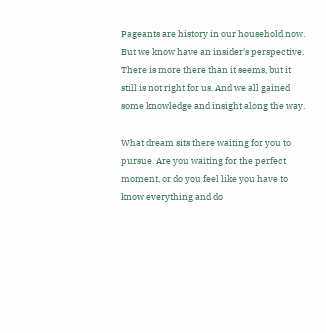Pageants are history in our household now. But we know have an insider's perspective. There is more there than it seems, but it still is not right for us. And we all gained some knowledge and insight along the way.

What dream sits there waiting for you to pursue. Are you waiting for the perfect moment, or do you feel like you have to know everything and do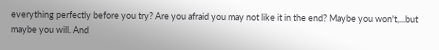everything perfectly before you try? Are you afraid you may not like it in the end? Maybe you won't,...but maybe you will. And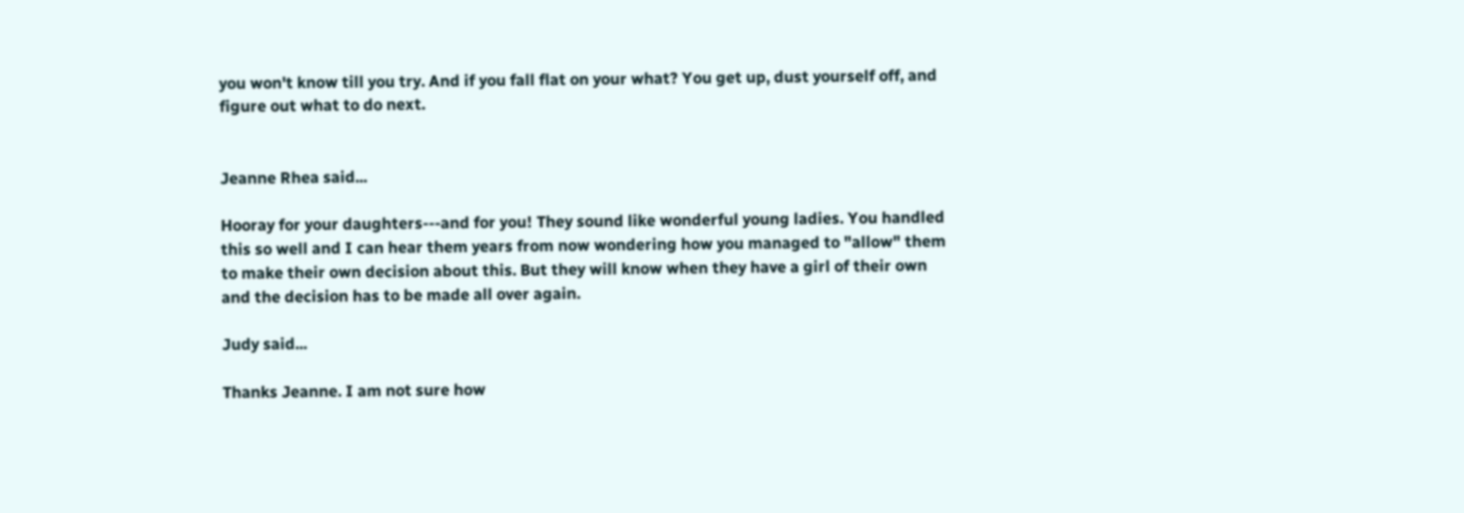you won't know till you try. And if you fall flat on your what? You get up, dust yourself off, and figure out what to do next.


Jeanne Rhea said...

Hooray for your daughters---and for you! They sound like wonderful young ladies. You handled this so well and I can hear them years from now wondering how you managed to "allow" them to make their own decision about this. But they will know when they have a girl of their own and the decision has to be made all over again.

Judy said...

Thanks Jeanne. I am not sure how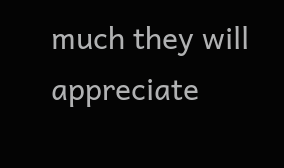much they will appreciate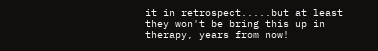it in retrospect.....but at least they won't be bring this up in therapy, years from now!